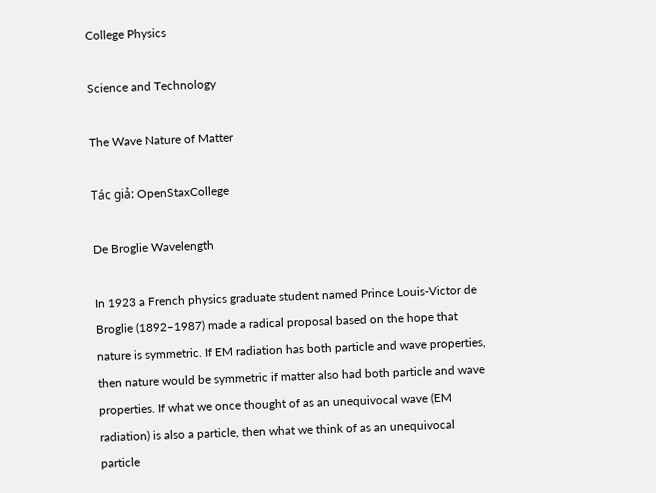College Physics

Science and Technology

The Wave Nature of Matter

Tác giả: OpenStaxCollege

De Broglie Wavelength

In 1923 a French physics graduate student named Prince Louis-Victor de Broglie (1892–1987) made a radical proposal based on the hope that nature is symmetric. If EM radiation has both particle and wave properties, then nature would be symmetric if matter also had both particle and wave properties. If what we once thought of as an unequivocal wave (EM radiation) is also a particle, then what we think of as an unequivocal particle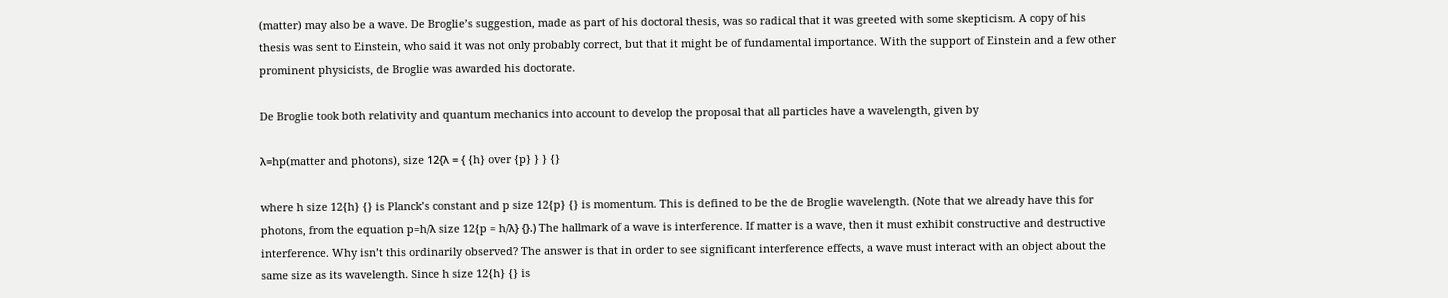(matter) may also be a wave. De Broglie’s suggestion, made as part of his doctoral thesis, was so radical that it was greeted with some skepticism. A copy of his thesis was sent to Einstein, who said it was not only probably correct, but that it might be of fundamental importance. With the support of Einstein and a few other prominent physicists, de Broglie was awarded his doctorate.

De Broglie took both relativity and quantum mechanics into account to develop the proposal that all particles have a wavelength, given by

λ=hp(matter and photons), size 12{λ = { {h} over {p} } } {}

where h size 12{h} {} is Planck’s constant and p size 12{p} {} is momentum. This is defined to be the de Broglie wavelength. (Note that we already have this for photons, from the equation p=h/λ size 12{p = h/λ} {}.) The hallmark of a wave is interference. If matter is a wave, then it must exhibit constructive and destructive interference. Why isn’t this ordinarily observed? The answer is that in order to see significant interference effects, a wave must interact with an object about the same size as its wavelength. Since h size 12{h} {} is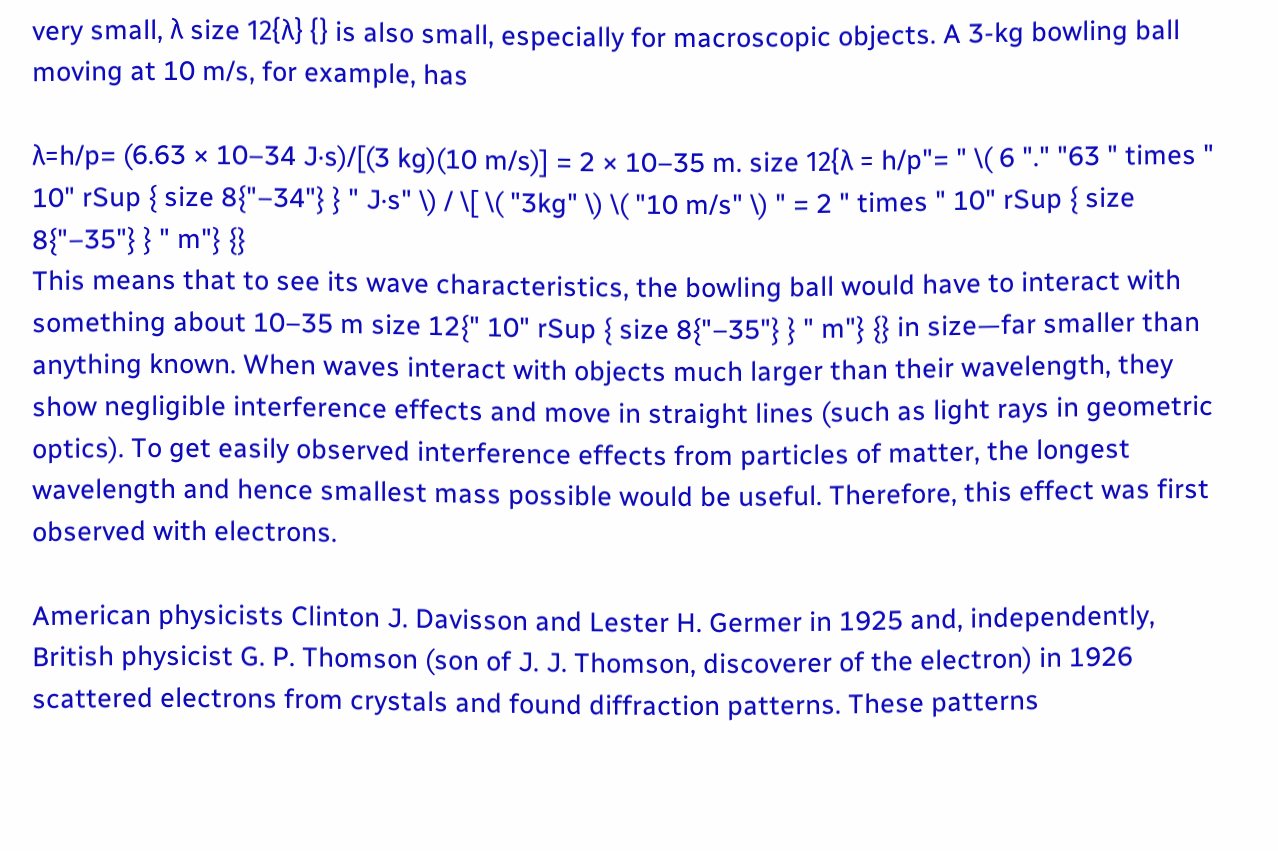very small, λ size 12{λ} {} is also small, especially for macroscopic objects. A 3-kg bowling ball moving at 10 m/s, for example, has

λ=h/p= (6.63 × 10–34 J·s)/[(3 kg)(10 m/s)] = 2 × 10–35 m. size 12{λ = h/p"= " \( 6 "." "63 " times " 10" rSup { size 8{"–34"} } " J·s" \) / \[ \( "3kg" \) \( "10 m/s" \) " = 2 " times " 10" rSup { size 8{"–35"} } " m"} {}
This means that to see its wave characteristics, the bowling ball would have to interact with something about 10–35 m size 12{" 10" rSup { size 8{"–35"} } " m"} {} in size—far smaller than anything known. When waves interact with objects much larger than their wavelength, they show negligible interference effects and move in straight lines (such as light rays in geometric optics). To get easily observed interference effects from particles of matter, the longest wavelength and hence smallest mass possible would be useful. Therefore, this effect was first observed with electrons.

American physicists Clinton J. Davisson and Lester H. Germer in 1925 and, independently, British physicist G. P. Thomson (son of J. J. Thomson, discoverer of the electron) in 1926 scattered electrons from crystals and found diffraction patterns. These patterns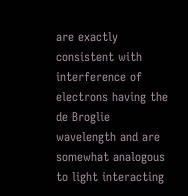are exactly consistent with interference of electrons having the de Broglie wavelength and are somewhat analogous to light interacting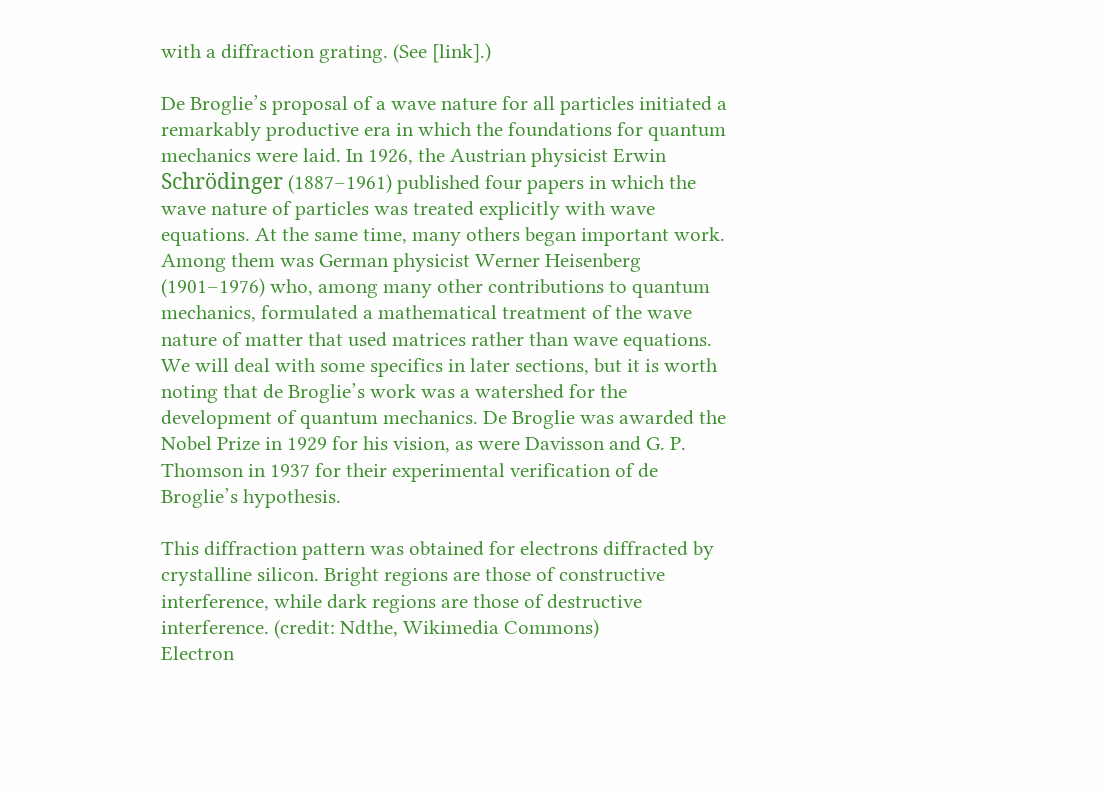with a diffraction grating. (See [link].)

De Broglie’s proposal of a wave nature for all particles initiated a remarkably productive era in which the foundations for quantum mechanics were laid. In 1926, the Austrian physicist Erwin Schrödinger (1887–1961) published four papers in which the wave nature of particles was treated explicitly with wave equations. At the same time, many others began important work. Among them was German physicist Werner Heisenberg (1901–1976) who, among many other contributions to quantum mechanics, formulated a mathematical treatment of the wave nature of matter that used matrices rather than wave equations. We will deal with some specifics in later sections, but it is worth noting that de Broglie’s work was a watershed for the development of quantum mechanics. De Broglie was awarded the Nobel Prize in 1929 for his vision, as were Davisson and G. P. Thomson in 1937 for their experimental verification of de Broglie’s hypothesis.

This diffraction pattern was obtained for electrons diffracted by crystalline silicon. Bright regions are those of constructive interference, while dark regions are those of destructive interference. (credit: Ndthe, Wikimedia Commons)
Electron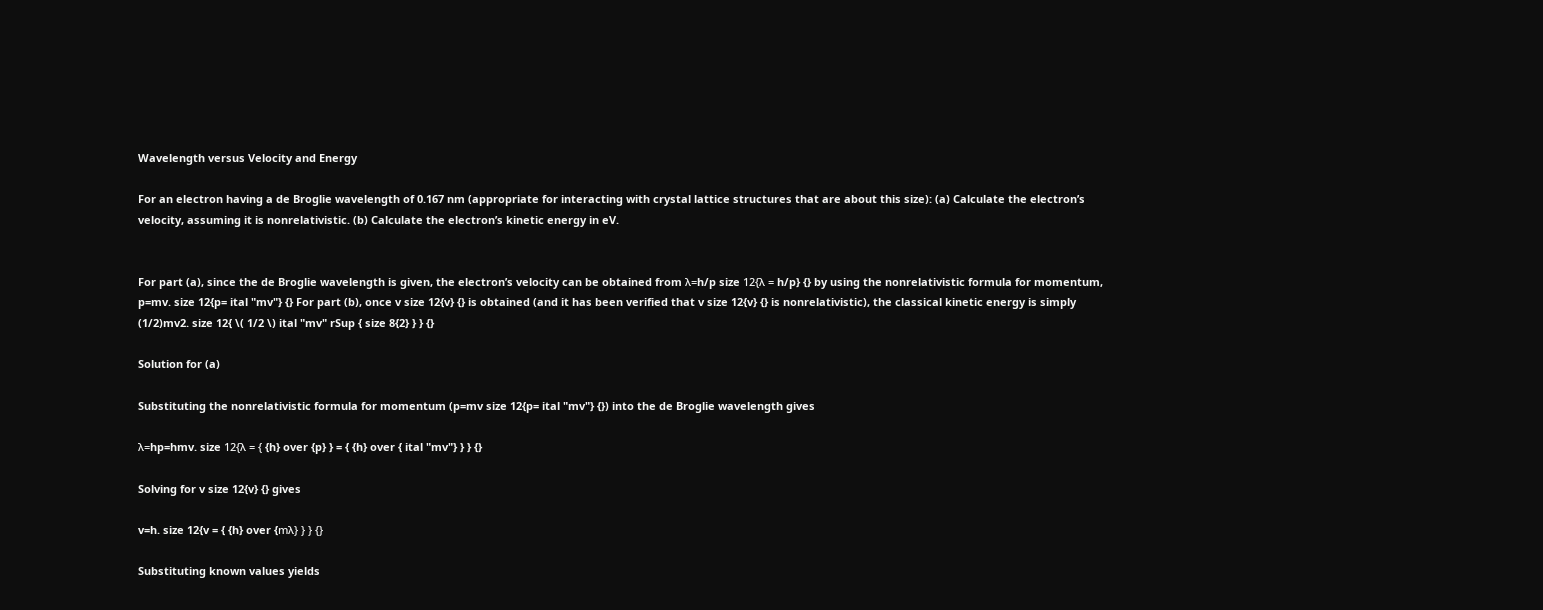Wavelength versus Velocity and Energy

For an electron having a de Broglie wavelength of 0.167 nm (appropriate for interacting with crystal lattice structures that are about this size): (a) Calculate the electron’s velocity, assuming it is nonrelativistic. (b) Calculate the electron’s kinetic energy in eV.


For part (a), since the de Broglie wavelength is given, the electron’s velocity can be obtained from λ=h/p size 12{λ = h/p} {} by using the nonrelativistic formula for momentum, p=mv. size 12{p= ital "mv"} {} For part (b), once v size 12{v} {} is obtained (and it has been verified that v size 12{v} {} is nonrelativistic), the classical kinetic energy is simply (1/2)mv2. size 12{ \( 1/2 \) ital "mv" rSup { size 8{2} } } {}

Solution for (a)

Substituting the nonrelativistic formula for momentum (p=mv size 12{p= ital "mv"} {}) into the de Broglie wavelength gives

λ=hp=hmv. size 12{λ = { {h} over {p} } = { {h} over { ital "mv"} } } {}

Solving for v size 12{v} {} gives

v=h. size 12{v = { {h} over {mλ} } } {}

Substituting known values yields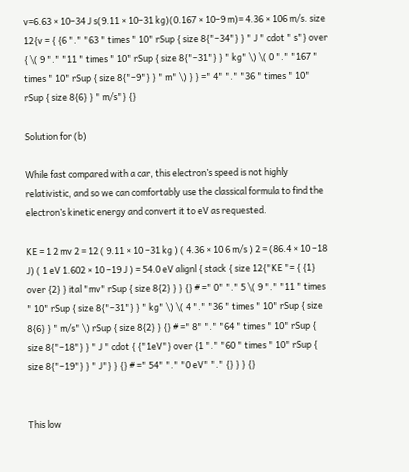v=6.63 × 10–34 J s(9.11 × 10–31 kg)(0.167 × 10–9 m)= 4.36 × 106 m/s. size 12{v = { {6 "." "63 " times " 10" rSup { size 8{"–34"} } " J " cdot " s"} over { \( 9 "." "11 " times " 10" rSup { size 8{"–31"} } " kg" \) \( 0 "." "167 " times " 10" rSup { size 8{"–9"} } " m" \) } } =" 4" "." "36 " times " 10" rSup { size 8{6} } " m/s"} {}

Solution for (b)

While fast compared with a car, this electron’s speed is not highly relativistic, and so we can comfortably use the classical formula to find the electron’s kinetic energy and convert it to eV as requested.

KE = 1 2 mv 2 = 12 ( 9.11 × 10 –31 kg ) ( 4.36 × 10 6 m/s ) 2 = (86.4 × 10 –18 J) ( 1 eV 1.602 × 10 –19 J ) = 54.0 eV alignl { stack { size 12{"KE "= { {1} over {2} } ital "mv" rSup { size 8{2} } } {} # =" 0" "." 5 \( 9 "." "11 " times " 10" rSup { size 8{"–31"} } " kg" \) \( 4 "." "36 " times " 10" rSup { size 8{6} } " m/s" \) rSup { size 8{2} } {} # =" 8" "." "64 " times " 10" rSup { size 8{"–18"} } " J " cdot { {"1eV"} over {1 "." "60 " times " 10" rSup { size 8{"–19"} } " J"} } {} # =" 54" "." "0 eV" "." {} } } {}


This low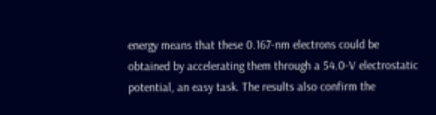energy means that these 0.167-nm electrons could be obtained by accelerating them through a 54.0-V electrostatic potential, an easy task. The results also confirm the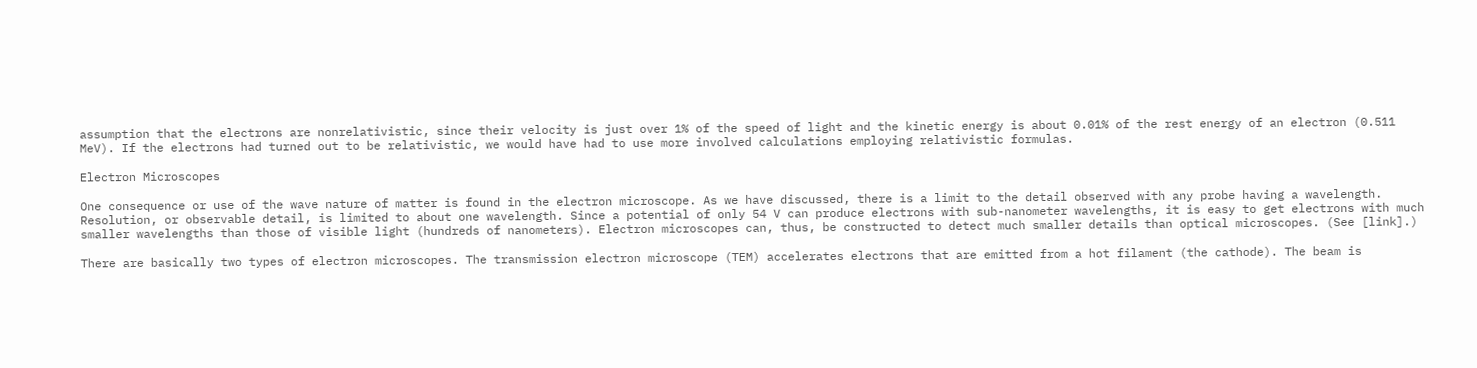assumption that the electrons are nonrelativistic, since their velocity is just over 1% of the speed of light and the kinetic energy is about 0.01% of the rest energy of an electron (0.511 MeV). If the electrons had turned out to be relativistic, we would have had to use more involved calculations employing relativistic formulas.

Electron Microscopes

One consequence or use of the wave nature of matter is found in the electron microscope. As we have discussed, there is a limit to the detail observed with any probe having a wavelength. Resolution, or observable detail, is limited to about one wavelength. Since a potential of only 54 V can produce electrons with sub-nanometer wavelengths, it is easy to get electrons with much smaller wavelengths than those of visible light (hundreds of nanometers). Electron microscopes can, thus, be constructed to detect much smaller details than optical microscopes. (See [link].)

There are basically two types of electron microscopes. The transmission electron microscope (TEM) accelerates electrons that are emitted from a hot filament (the cathode). The beam is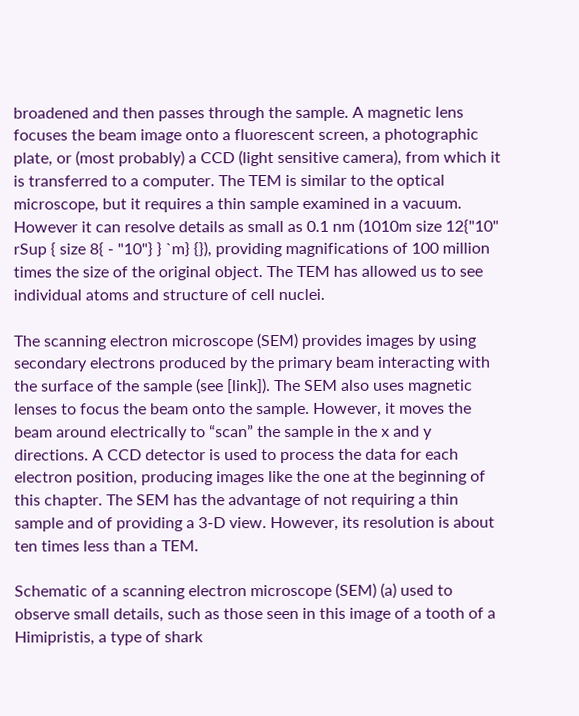broadened and then passes through the sample. A magnetic lens focuses the beam image onto a fluorescent screen, a photographic plate, or (most probably) a CCD (light sensitive camera), from which it is transferred to a computer. The TEM is similar to the optical microscope, but it requires a thin sample examined in a vacuum. However it can resolve details as small as 0.1 nm (1010m size 12{"10" rSup { size 8{ - "10"} } `m} {}), providing magnifications of 100 million times the size of the original object. The TEM has allowed us to see individual atoms and structure of cell nuclei.

The scanning electron microscope (SEM) provides images by using secondary electrons produced by the primary beam interacting with the surface of the sample (see [link]). The SEM also uses magnetic lenses to focus the beam onto the sample. However, it moves the beam around electrically to “scan” the sample in the x and y directions. A CCD detector is used to process the data for each electron position, producing images like the one at the beginning of this chapter. The SEM has the advantage of not requiring a thin sample and of providing a 3-D view. However, its resolution is about ten times less than a TEM.

Schematic of a scanning electron microscope (SEM) (a) used to observe small details, such as those seen in this image of a tooth of a Himipristis, a type of shark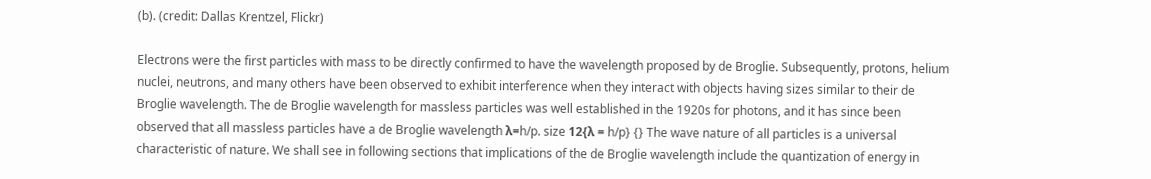(b). (credit: Dallas Krentzel, Flickr)

Electrons were the first particles with mass to be directly confirmed to have the wavelength proposed by de Broglie. Subsequently, protons, helium nuclei, neutrons, and many others have been observed to exhibit interference when they interact with objects having sizes similar to their de Broglie wavelength. The de Broglie wavelength for massless particles was well established in the 1920s for photons, and it has since been observed that all massless particles have a de Broglie wavelength λ=h/p. size 12{λ = h/p} {} The wave nature of all particles is a universal characteristic of nature. We shall see in following sections that implications of the de Broglie wavelength include the quantization of energy in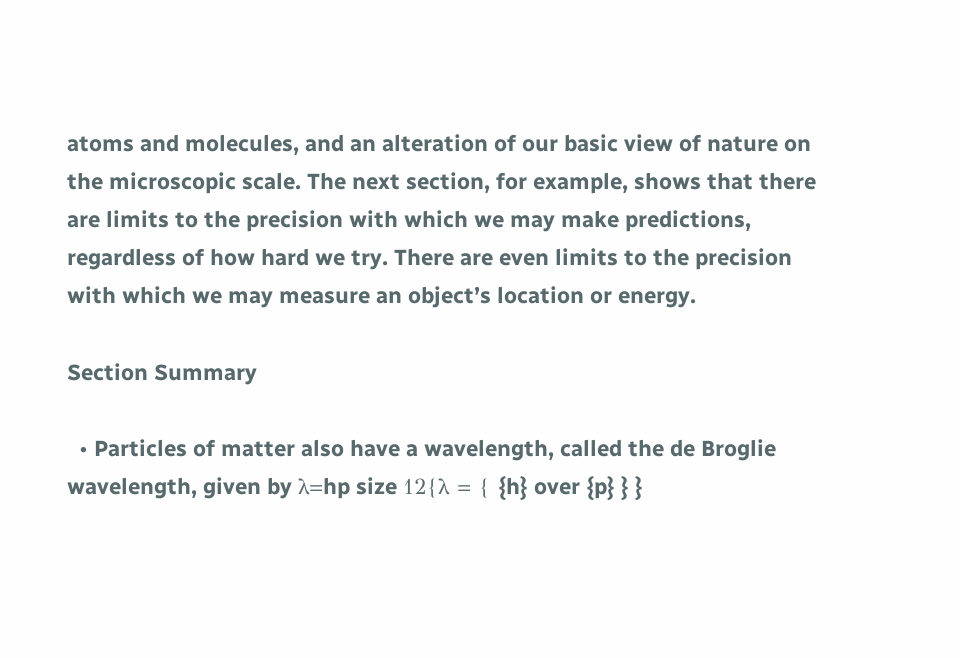atoms and molecules, and an alteration of our basic view of nature on the microscopic scale. The next section, for example, shows that there are limits to the precision with which we may make predictions, regardless of how hard we try. There are even limits to the precision with which we may measure an object’s location or energy.

Section Summary

  • Particles of matter also have a wavelength, called the de Broglie wavelength, given by λ=hp size 12{λ = { {h} over {p} } }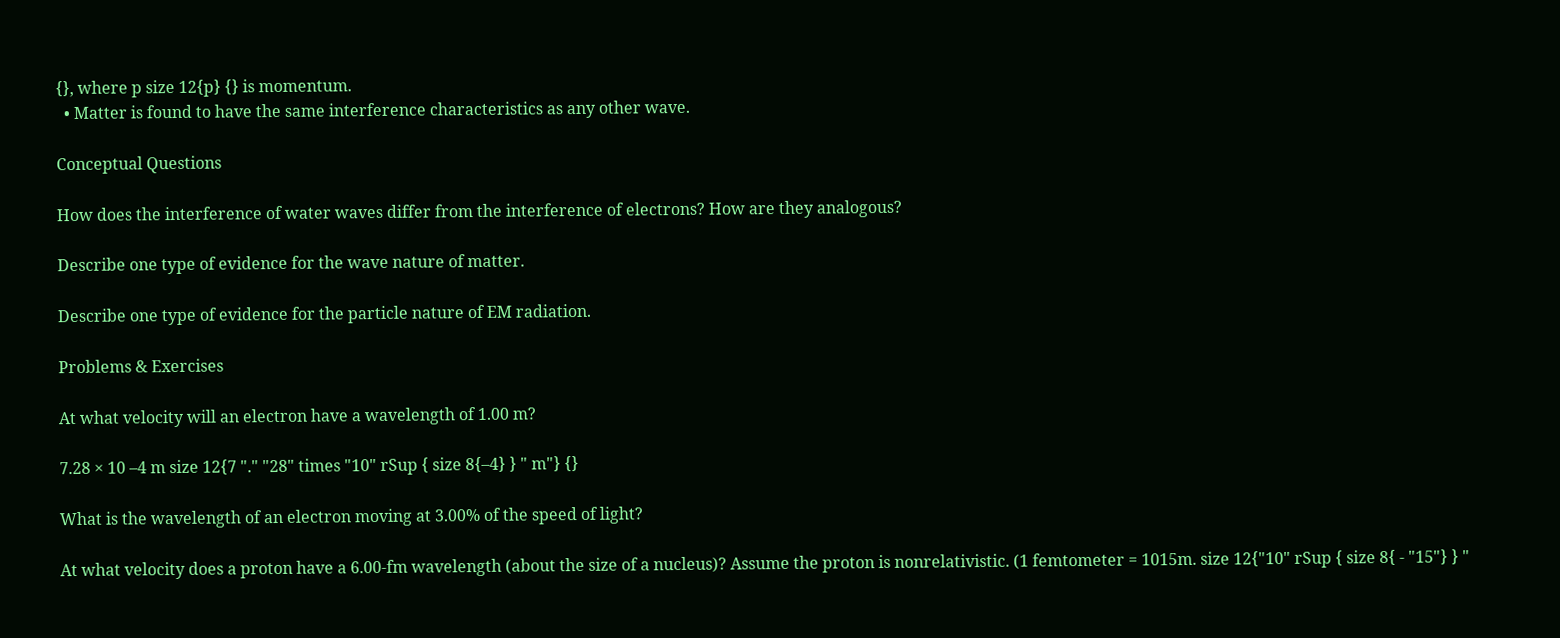{}, where p size 12{p} {} is momentum.
  • Matter is found to have the same interference characteristics as any other wave.

Conceptual Questions

How does the interference of water waves differ from the interference of electrons? How are they analogous?

Describe one type of evidence for the wave nature of matter.

Describe one type of evidence for the particle nature of EM radiation.

Problems & Exercises

At what velocity will an electron have a wavelength of 1.00 m?

7.28 × 10 –4 m size 12{7 "." "28" times "10" rSup { size 8{–4} } " m"} {}

What is the wavelength of an electron moving at 3.00% of the speed of light?

At what velocity does a proton have a 6.00-fm wavelength (about the size of a nucleus)? Assume the proton is nonrelativistic. (1 femtometer = 1015m. size 12{"10" rSup { size 8{ - "15"} } "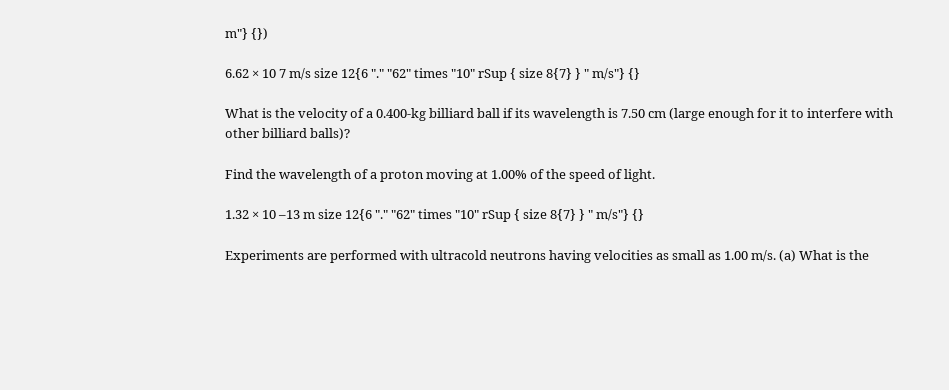m"} {})

6.62 × 10 7 m/s size 12{6 "." "62" times "10" rSup { size 8{7} } " m/s"} {}

What is the velocity of a 0.400-kg billiard ball if its wavelength is 7.50 cm (large enough for it to interfere with other billiard balls)?

Find the wavelength of a proton moving at 1.00% of the speed of light.

1.32 × 10 –13 m size 12{6 "." "62" times "10" rSup { size 8{7} } " m/s"} {}

Experiments are performed with ultracold neutrons having velocities as small as 1.00 m/s. (a) What is the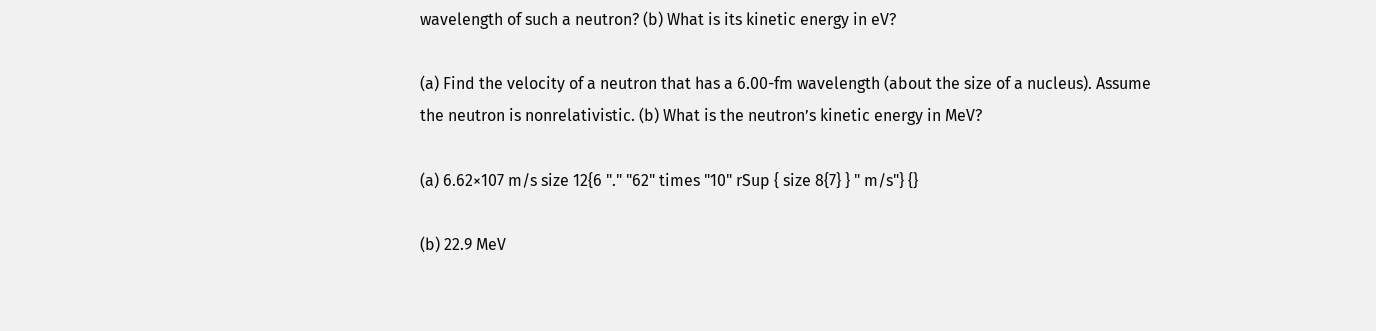wavelength of such a neutron? (b) What is its kinetic energy in eV?

(a) Find the velocity of a neutron that has a 6.00-fm wavelength (about the size of a nucleus). Assume the neutron is nonrelativistic. (b) What is the neutron’s kinetic energy in MeV?

(a) 6.62×107 m/s size 12{6 "." "62" times "10" rSup { size 8{7} } " m/s"} {}

(b) 22.9 MeV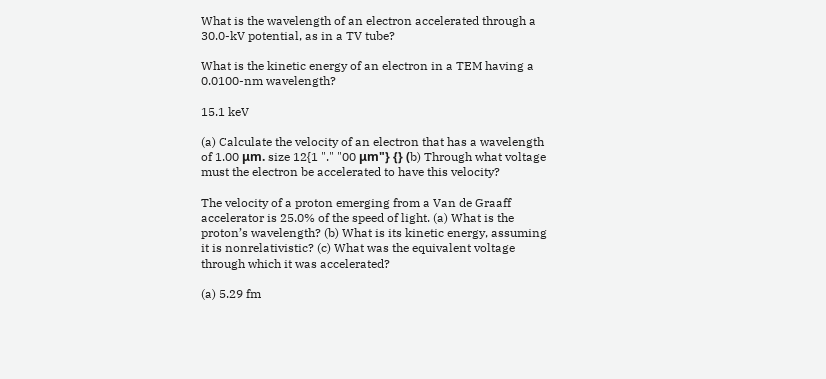What is the wavelength of an electron accelerated through a 30.0-kV potential, as in a TV tube?

What is the kinetic energy of an electron in a TEM having a 0.0100-nm wavelength?

15.1 keV

(a) Calculate the velocity of an electron that has a wavelength of 1.00 μm. size 12{1 "." "00 μm"} {} (b) Through what voltage must the electron be accelerated to have this velocity?

The velocity of a proton emerging from a Van de Graaff accelerator is 25.0% of the speed of light. (a) What is the proton’s wavelength? (b) What is its kinetic energy, assuming it is nonrelativistic? (c) What was the equivalent voltage through which it was accelerated?

(a) 5.29 fm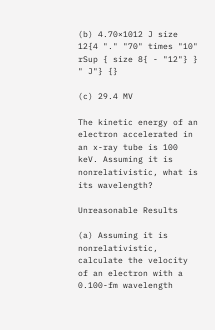(b) 4.70×1012 J size 12{4 "." "70" times "10" rSup { size 8{ - "12"} } " J"} {}

(c) 29.4 MV

The kinetic energy of an electron accelerated in an x-ray tube is 100 keV. Assuming it is nonrelativistic, what is its wavelength?

Unreasonable Results

(a) Assuming it is nonrelativistic, calculate the velocity of an electron with a 0.100-fm wavelength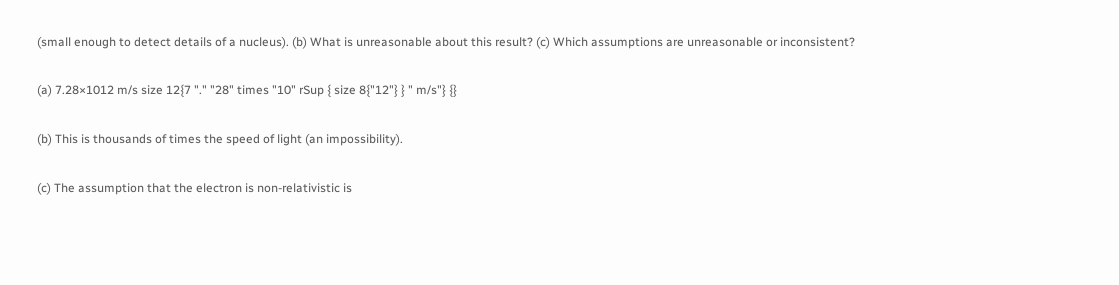(small enough to detect details of a nucleus). (b) What is unreasonable about this result? (c) Which assumptions are unreasonable or inconsistent?

(a) 7.28×1012 m/s size 12{7 "." "28" times "10" rSup { size 8{"12"} } " m/s"} {}

(b) This is thousands of times the speed of light (an impossibility).

(c) The assumption that the electron is non-relativistic is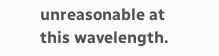unreasonable at this wavelength.